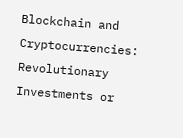Blockchain and Cryptocurrencies: Revolutionary Investments or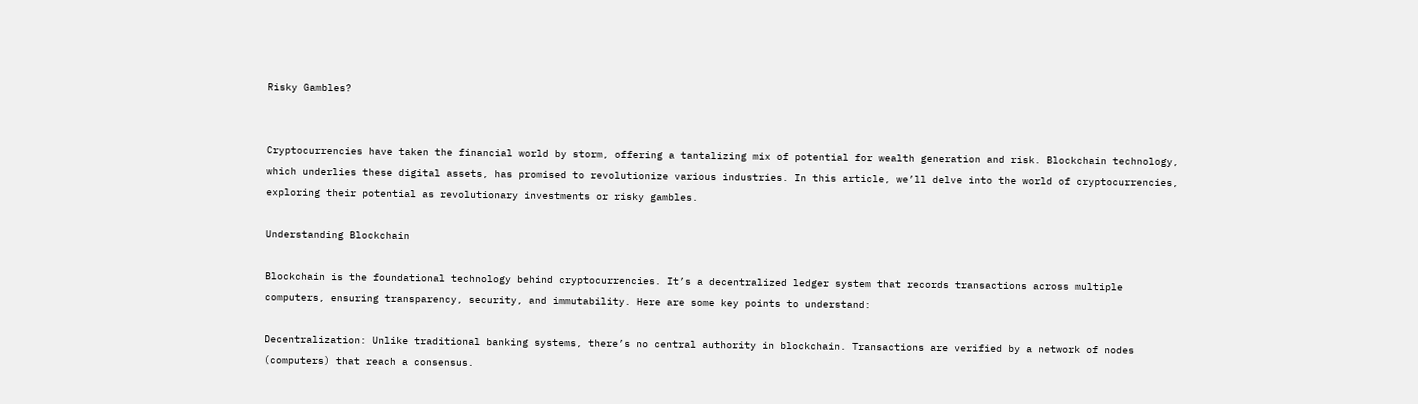Risky Gambles?


Cryptocurrencies have taken the financial world by storm, offering a tantalizing mix of potential for wealth generation and risk. Blockchain technology, which underlies these digital assets, has promised to revolutionize various industries. In this article, we’ll delve into the world of cryptocurrencies, exploring their potential as revolutionary investments or risky gambles.

Understanding Blockchain

Blockchain is the foundational technology behind cryptocurrencies. It’s a decentralized ledger system that records transactions across multiple computers, ensuring transparency, security, and immutability. Here are some key points to understand:

Decentralization: Unlike traditional banking systems, there’s no central authority in blockchain. Transactions are verified by a network of nodes (computers) that reach a consensus.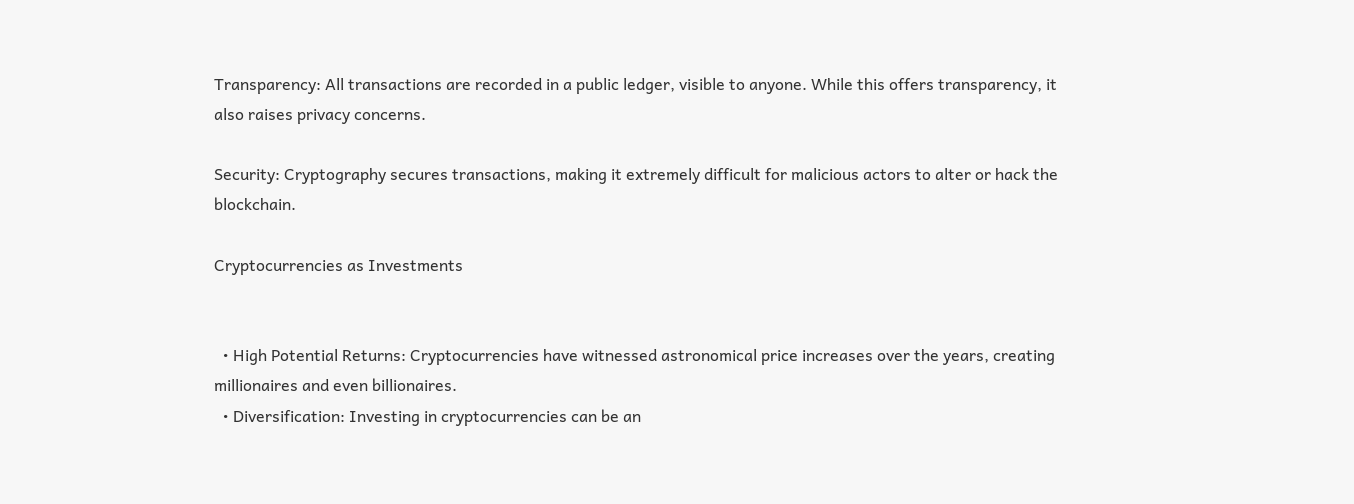Transparency: All transactions are recorded in a public ledger, visible to anyone. While this offers transparency, it also raises privacy concerns.

Security: Cryptography secures transactions, making it extremely difficult for malicious actors to alter or hack the blockchain.

Cryptocurrencies as Investments


  • High Potential Returns: Cryptocurrencies have witnessed astronomical price increases over the years, creating millionaires and even billionaires.
  • Diversification: Investing in cryptocurrencies can be an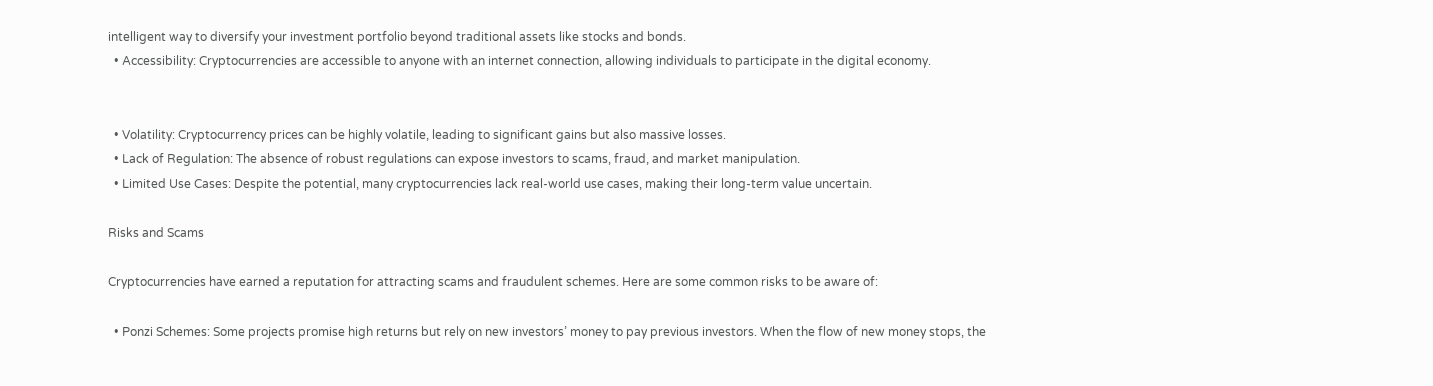intelligent way to diversify your investment portfolio beyond traditional assets like stocks and bonds.
  • Accessibility: Cryptocurrencies are accessible to anyone with an internet connection, allowing individuals to participate in the digital economy.


  • Volatility: Cryptocurrency prices can be highly volatile, leading to significant gains but also massive losses.
  • Lack of Regulation: The absence of robust regulations can expose investors to scams, fraud, and market manipulation.
  • Limited Use Cases: Despite the potential, many cryptocurrencies lack real-world use cases, making their long-term value uncertain.

Risks and Scams

Cryptocurrencies have earned a reputation for attracting scams and fraudulent schemes. Here are some common risks to be aware of:

  • Ponzi Schemes: Some projects promise high returns but rely on new investors’ money to pay previous investors. When the flow of new money stops, the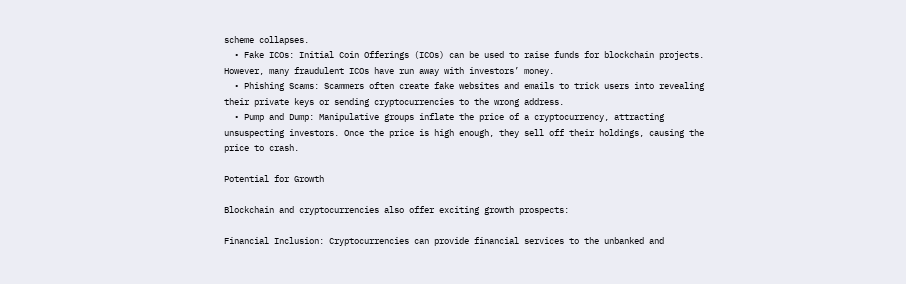scheme collapses.
  • Fake ICOs: Initial Coin Offerings (ICOs) can be used to raise funds for blockchain projects. However, many fraudulent ICOs have run away with investors’ money.
  • Phishing Scams: Scammers often create fake websites and emails to trick users into revealing their private keys or sending cryptocurrencies to the wrong address.
  • Pump and Dump: Manipulative groups inflate the price of a cryptocurrency, attracting unsuspecting investors. Once the price is high enough, they sell off their holdings, causing the price to crash.

Potential for Growth

Blockchain and cryptocurrencies also offer exciting growth prospects:

Financial Inclusion: Cryptocurrencies can provide financial services to the unbanked and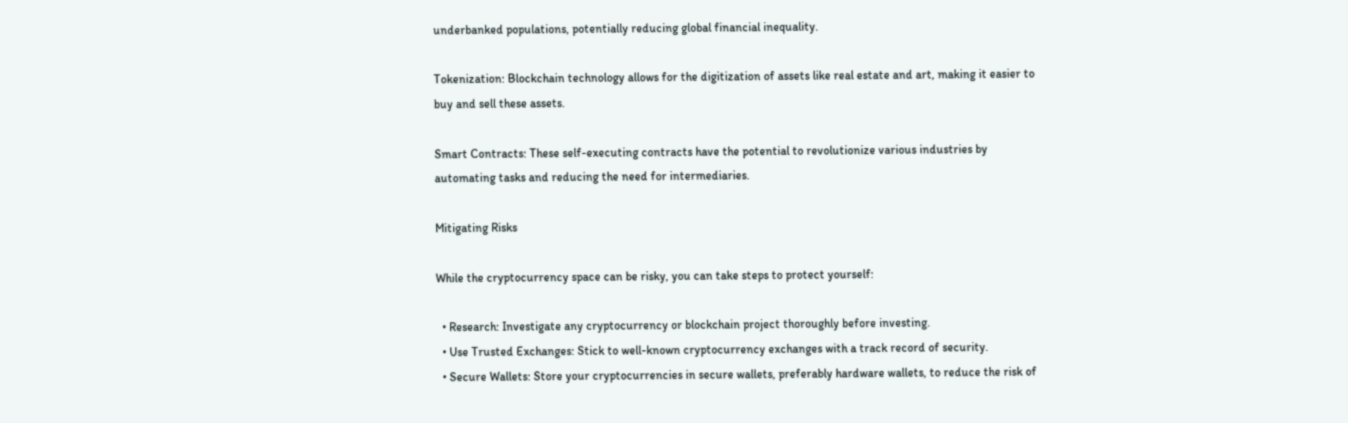underbanked populations, potentially reducing global financial inequality.

Tokenization: Blockchain technology allows for the digitization of assets like real estate and art, making it easier to buy and sell these assets.

Smart Contracts: These self-executing contracts have the potential to revolutionize various industries by automating tasks and reducing the need for intermediaries.

Mitigating Risks

While the cryptocurrency space can be risky, you can take steps to protect yourself:

  • Research: Investigate any cryptocurrency or blockchain project thoroughly before investing.
  • Use Trusted Exchanges: Stick to well-known cryptocurrency exchanges with a track record of security.
  • Secure Wallets: Store your cryptocurrencies in secure wallets, preferably hardware wallets, to reduce the risk of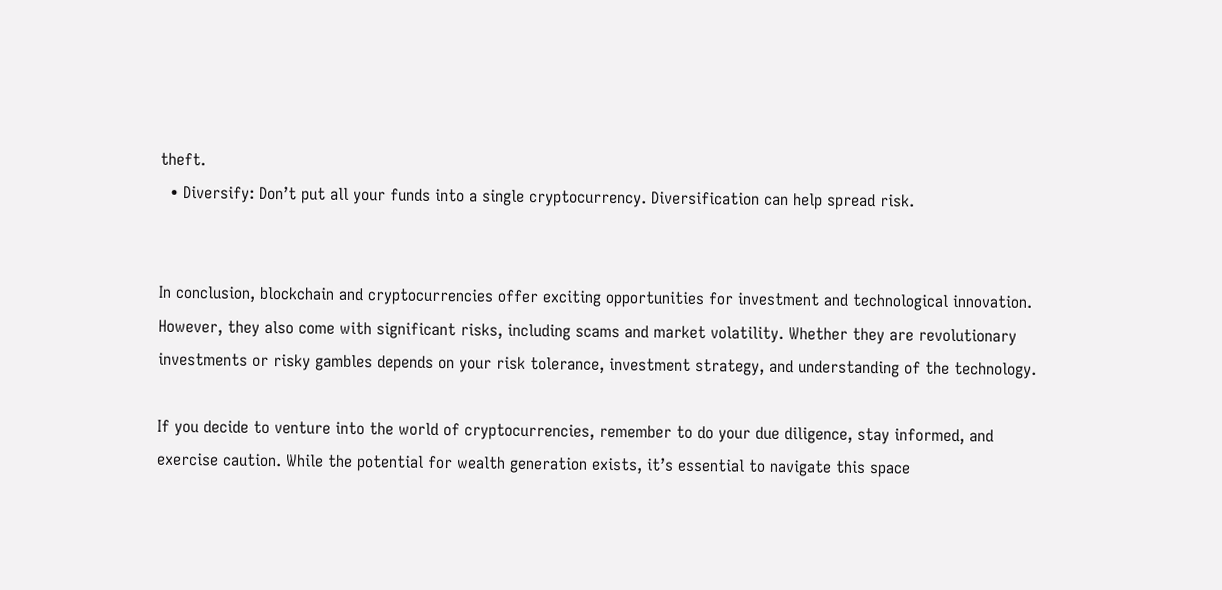theft.
  • Diversify: Don’t put all your funds into a single cryptocurrency. Diversification can help spread risk.


In conclusion, blockchain and cryptocurrencies offer exciting opportunities for investment and technological innovation. However, they also come with significant risks, including scams and market volatility. Whether they are revolutionary investments or risky gambles depends on your risk tolerance, investment strategy, and understanding of the technology.

If you decide to venture into the world of cryptocurrencies, remember to do your due diligence, stay informed, and exercise caution. While the potential for wealth generation exists, it’s essential to navigate this space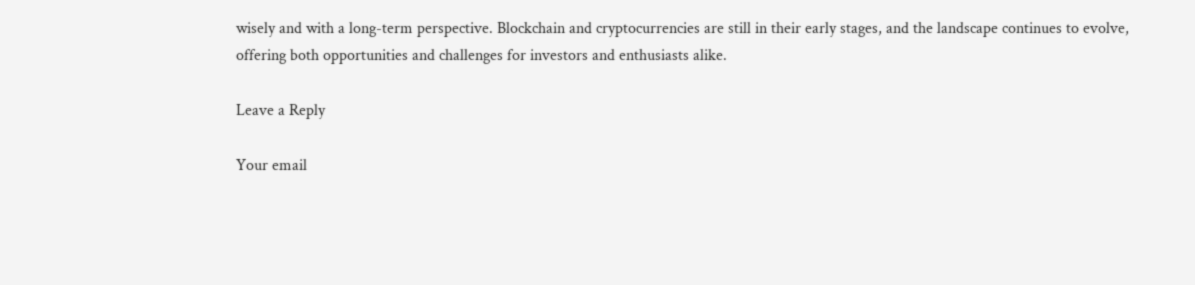wisely and with a long-term perspective. Blockchain and cryptocurrencies are still in their early stages, and the landscape continues to evolve, offering both opportunities and challenges for investors and enthusiasts alike.

Leave a Reply

Your email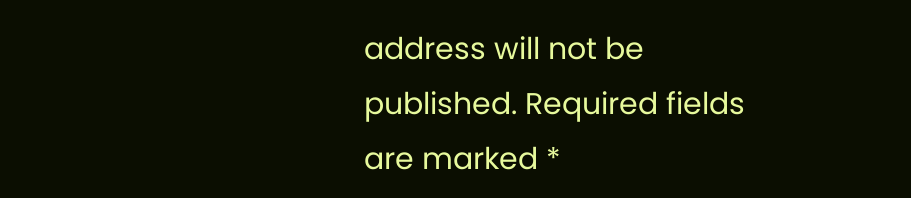address will not be published. Required fields are marked *